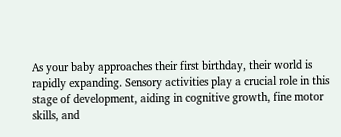As your baby approaches their first birthday, their world is rapidly expanding. Sensory activities play a crucial role in this stage of development, aiding in cognitive growth, fine motor skills, and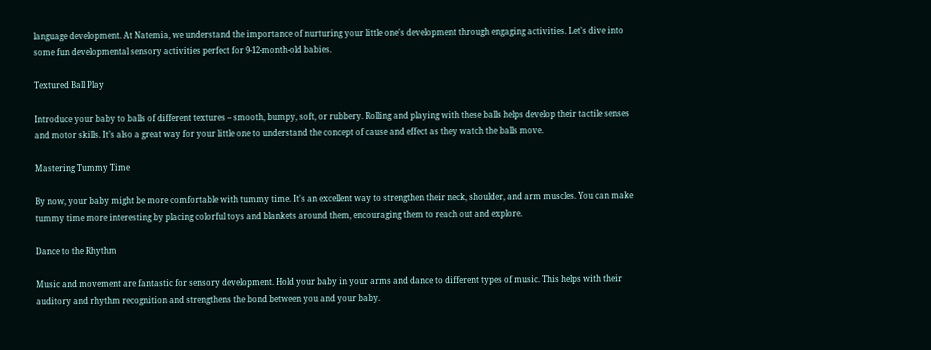language development. At Natemia, we understand the importance of nurturing your little one's development through engaging activities. Let's dive into some fun developmental sensory activities perfect for 9-12-month-old babies.

Textured Ball Play

Introduce your baby to balls of different textures – smooth, bumpy, soft, or rubbery. Rolling and playing with these balls helps develop their tactile senses and motor skills. It’s also a great way for your little one to understand the concept of cause and effect as they watch the balls move.

Mastering Tummy Time

By now, your baby might be more comfortable with tummy time. It's an excellent way to strengthen their neck, shoulder, and arm muscles. You can make tummy time more interesting by placing colorful toys and blankets around them, encouraging them to reach out and explore.

Dance to the Rhythm

Music and movement are fantastic for sensory development. Hold your baby in your arms and dance to different types of music. This helps with their auditory and rhythm recognition and strengthens the bond between you and your baby.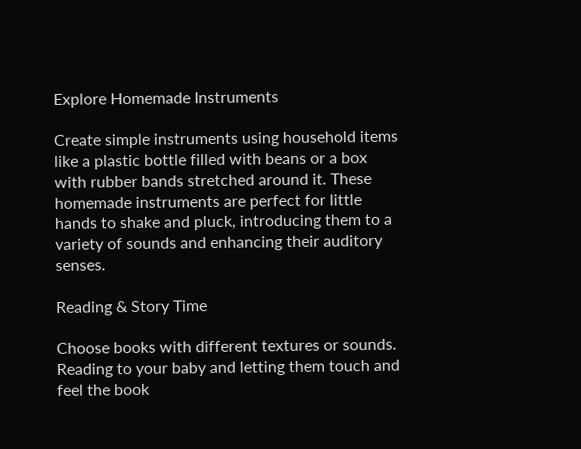Explore Homemade Instruments

Create simple instruments using household items like a plastic bottle filled with beans or a box with rubber bands stretched around it. These homemade instruments are perfect for little hands to shake and pluck, introducing them to a variety of sounds and enhancing their auditory senses.

Reading & Story Time

Choose books with different textures or sounds. Reading to your baby and letting them touch and feel the book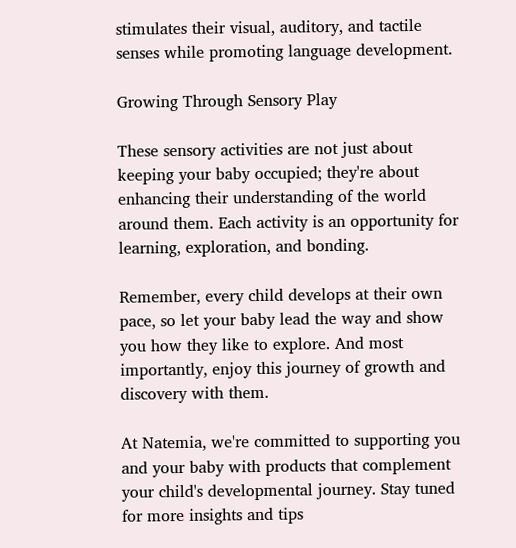stimulates their visual, auditory, and tactile senses while promoting language development.

Growing Through Sensory Play

These sensory activities are not just about keeping your baby occupied; they're about enhancing their understanding of the world around them. Each activity is an opportunity for learning, exploration, and bonding.

Remember, every child develops at their own pace, so let your baby lead the way and show you how they like to explore. And most importantly, enjoy this journey of growth and discovery with them.

At Natemia, we're committed to supporting you and your baby with products that complement your child's developmental journey. Stay tuned for more insights and tips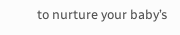to nurture your baby’s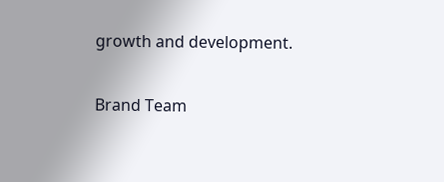growth and development.

Brand Team